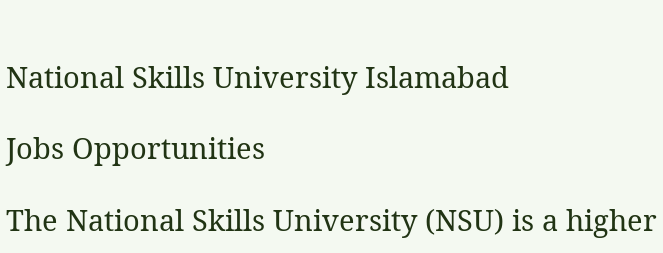National Skills University Islamabad

Jobs Opportunities

The National Skills University (NSU) is a higher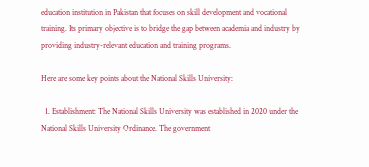education institution in Pakistan that focuses on skill development and vocational training. Its primary objective is to bridge the gap between academia and industry by providing industry-relevant education and training programs.

Here are some key points about the National Skills University:

  1. Establishment: The National Skills University was established in 2020 under the National Skills University Ordinance. The government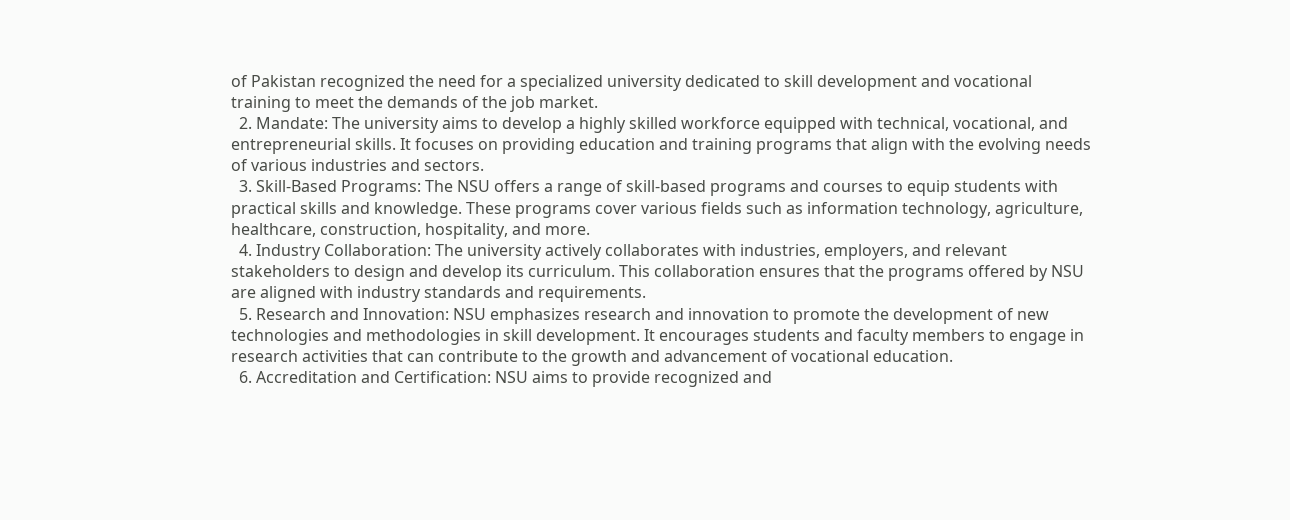of Pakistan recognized the need for a specialized university dedicated to skill development and vocational training to meet the demands of the job market.
  2. Mandate: The university aims to develop a highly skilled workforce equipped with technical, vocational, and entrepreneurial skills. It focuses on providing education and training programs that align with the evolving needs of various industries and sectors.
  3. Skill-Based Programs: The NSU offers a range of skill-based programs and courses to equip students with practical skills and knowledge. These programs cover various fields such as information technology, agriculture, healthcare, construction, hospitality, and more.
  4. Industry Collaboration: The university actively collaborates with industries, employers, and relevant stakeholders to design and develop its curriculum. This collaboration ensures that the programs offered by NSU are aligned with industry standards and requirements.
  5. Research and Innovation: NSU emphasizes research and innovation to promote the development of new technologies and methodologies in skill development. It encourages students and faculty members to engage in research activities that can contribute to the growth and advancement of vocational education.
  6. Accreditation and Certification: NSU aims to provide recognized and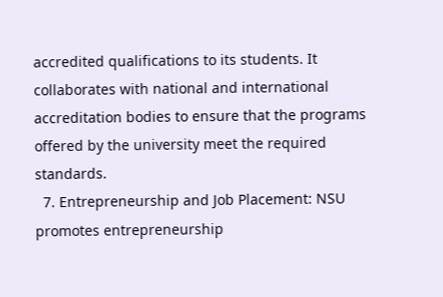accredited qualifications to its students. It collaborates with national and international accreditation bodies to ensure that the programs offered by the university meet the required standards.
  7. Entrepreneurship and Job Placement: NSU promotes entrepreneurship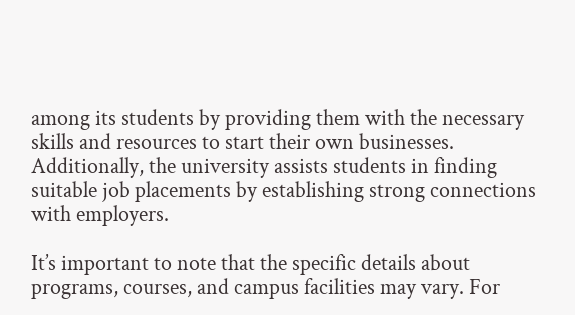among its students by providing them with the necessary skills and resources to start their own businesses. Additionally, the university assists students in finding suitable job placements by establishing strong connections with employers.

It’s important to note that the specific details about programs, courses, and campus facilities may vary. For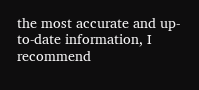the most accurate and up-to-date information, I recommend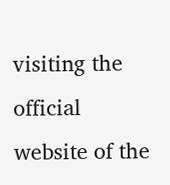visiting the official website of the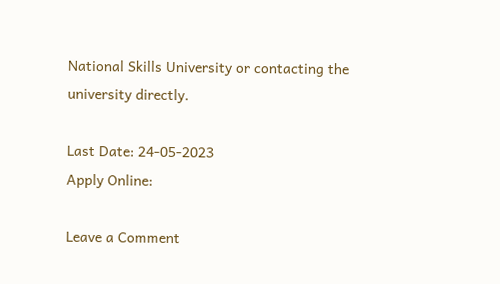National Skills University or contacting the university directly.

Last Date: 24-05-2023
Apply Online:

Leave a Comment